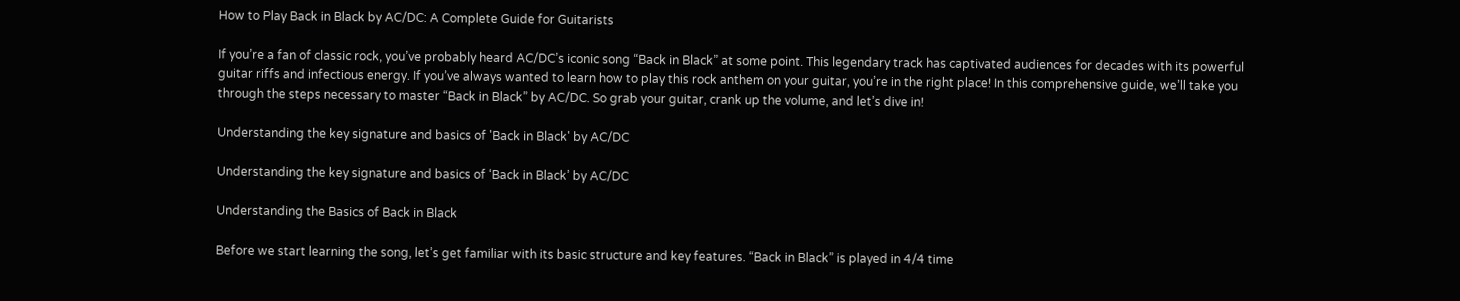How to Play Back in Black by AC/DC: A Complete Guide for Guitarists

If you’re a fan of classic rock, you’ve probably heard AC/DC’s iconic song “Back in Black” at some point. This legendary track has captivated audiences for decades with its powerful guitar riffs and infectious energy. If you’ve always wanted to learn how to play this rock anthem on your guitar, you’re in the right place! In this comprehensive guide, we’ll take you through the steps necessary to master “Back in Black” by AC/DC. So grab your guitar, crank up the volume, and let’s dive in!

Understanding the key signature and basics of 'Back in Black' by AC/DC

Understanding the key signature and basics of ‘Back in Black’ by AC/DC

Understanding the Basics of Back in Black

Before we start learning the song, let’s get familiar with its basic structure and key features. “Back in Black” is played in 4/4 time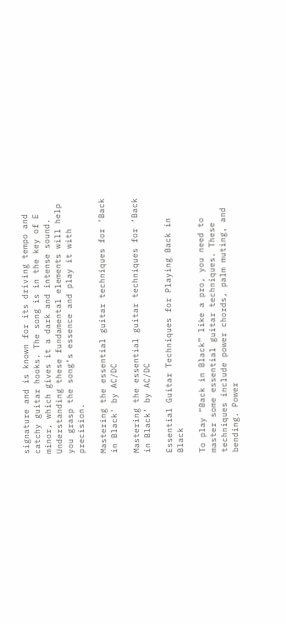signature and is known for its driving tempo and catchy guitar hooks. The song is in the key of E minor, which gives it a dark and intense sound. Understanding these fundamental elements will help you grasp the song’s essence and play it with precision.

Mastering the essential guitar techniques for 'Back in Black' by AC/DC

Mastering the essential guitar techniques for ‘Back in Black’ by AC/DC

Essential Guitar Techniques for Playing Back in Black

To play “Back in Black” like a pro, you need to master some essential guitar techniques. These techniques include power chords, palm muting, and bending. Power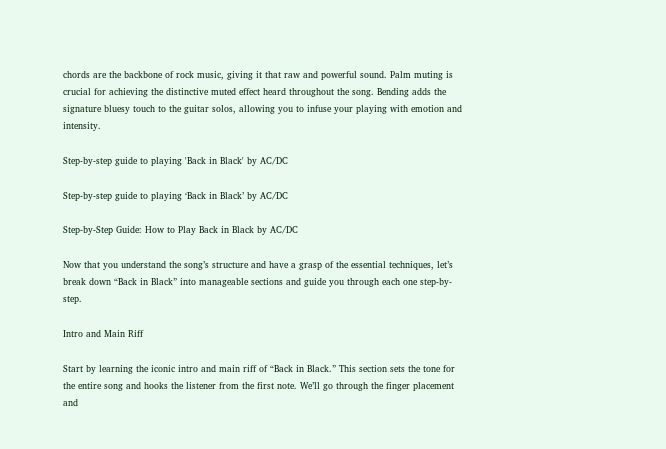chords are the backbone of rock music, giving it that raw and powerful sound. Palm muting is crucial for achieving the distinctive muted effect heard throughout the song. Bending adds the signature bluesy touch to the guitar solos, allowing you to infuse your playing with emotion and intensity.

Step-by-step guide to playing 'Back in Black' by AC/DC

Step-by-step guide to playing ‘Back in Black’ by AC/DC

Step-by-Step Guide: How to Play Back in Black by AC/DC

Now that you understand the song’s structure and have a grasp of the essential techniques, let’s break down “Back in Black” into manageable sections and guide you through each one step-by-step.

Intro and Main Riff

Start by learning the iconic intro and main riff of “Back in Black.” This section sets the tone for the entire song and hooks the listener from the first note. We’ll go through the finger placement and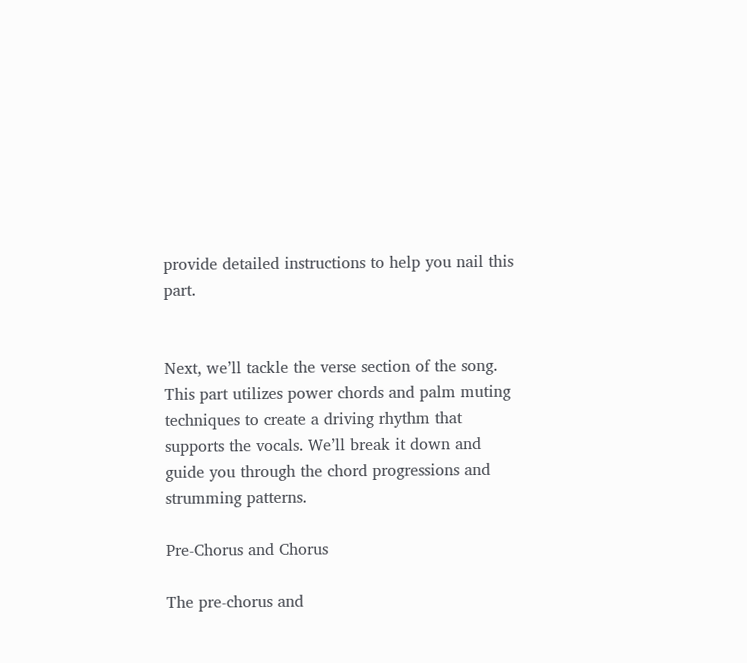provide detailed instructions to help you nail this part.


Next, we’ll tackle the verse section of the song. This part utilizes power chords and palm muting techniques to create a driving rhythm that supports the vocals. We’ll break it down and guide you through the chord progressions and strumming patterns.

Pre-Chorus and Chorus

The pre-chorus and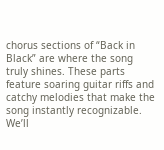chorus sections of “Back in Black” are where the song truly shines. These parts feature soaring guitar riffs and catchy melodies that make the song instantly recognizable. We’ll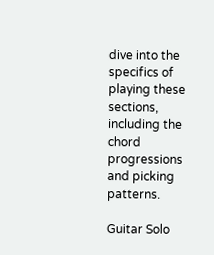dive into the specifics of playing these sections, including the chord progressions and picking patterns.

Guitar Solo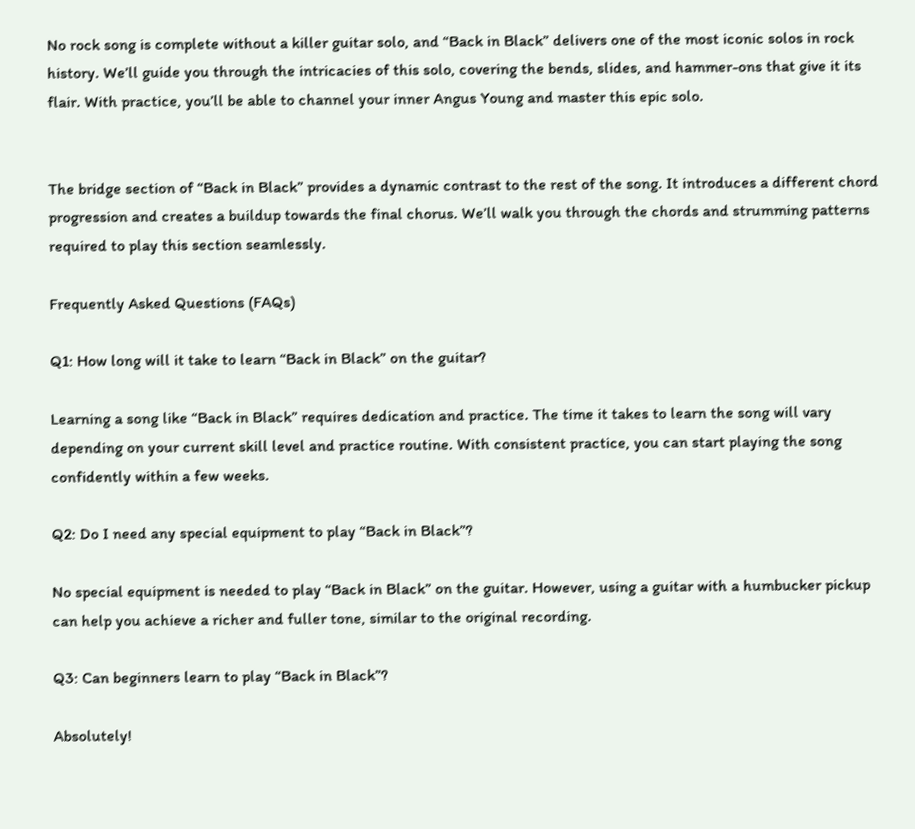No rock song is complete without a killer guitar solo, and “Back in Black” delivers one of the most iconic solos in rock history. We’ll guide you through the intricacies of this solo, covering the bends, slides, and hammer-ons that give it its flair. With practice, you’ll be able to channel your inner Angus Young and master this epic solo.


The bridge section of “Back in Black” provides a dynamic contrast to the rest of the song. It introduces a different chord progression and creates a buildup towards the final chorus. We’ll walk you through the chords and strumming patterns required to play this section seamlessly.

Frequently Asked Questions (FAQs)

Q1: How long will it take to learn “Back in Black” on the guitar?

Learning a song like “Back in Black” requires dedication and practice. The time it takes to learn the song will vary depending on your current skill level and practice routine. With consistent practice, you can start playing the song confidently within a few weeks.

Q2: Do I need any special equipment to play “Back in Black”?

No special equipment is needed to play “Back in Black” on the guitar. However, using a guitar with a humbucker pickup can help you achieve a richer and fuller tone, similar to the original recording.

Q3: Can beginners learn to play “Back in Black”?

Absolutely!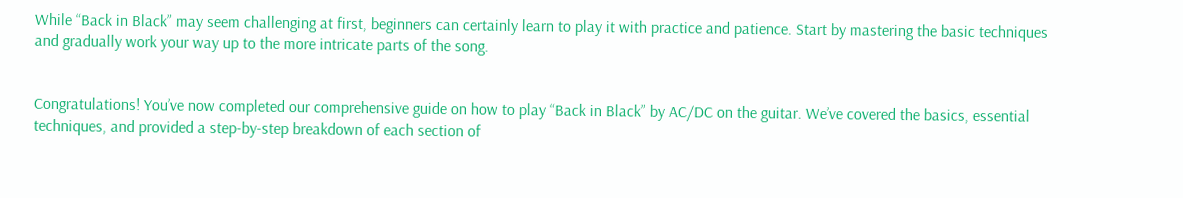While “Back in Black” may seem challenging at first, beginners can certainly learn to play it with practice and patience. Start by mastering the basic techniques and gradually work your way up to the more intricate parts of the song.


Congratulations! You’ve now completed our comprehensive guide on how to play “Back in Black” by AC/DC on the guitar. We’ve covered the basics, essential techniques, and provided a step-by-step breakdown of each section of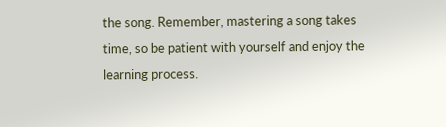the song. Remember, mastering a song takes time, so be patient with yourself and enjoy the learning process.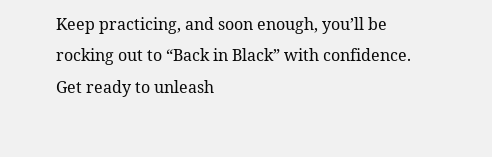Keep practicing, and soon enough, you’ll be rocking out to “Back in Black” with confidence. Get ready to unleash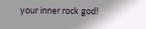your inner rock god!